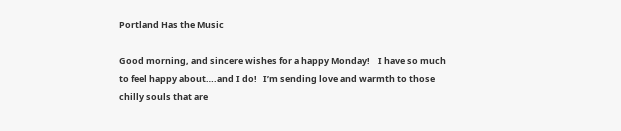Portland Has the Music

Good morning, and sincere wishes for a happy Monday!    I have so much to feel happy about….and I do!   I’m sending love and warmth to those chilly souls that are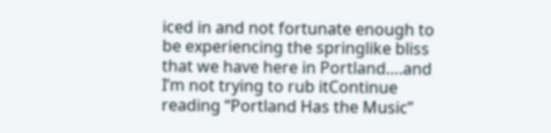iced in and not fortunate enough to be experiencing the springlike bliss that we have here in Portland….and I’m not trying to rub itContinue reading “Portland Has the Music”